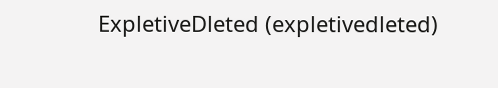ExpletiveDleted (expletivedleted)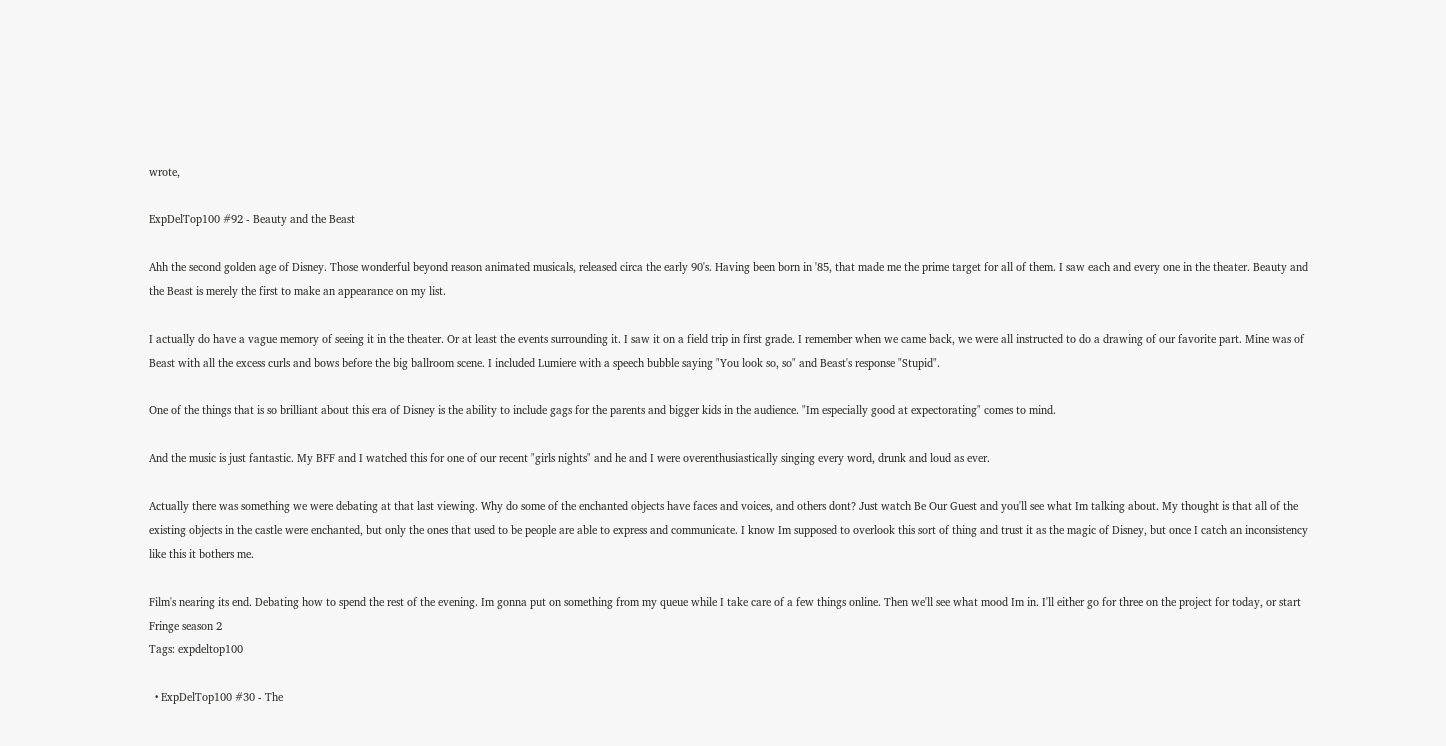wrote,

ExpDelTop100 #92 - Beauty and the Beast

Ahh the second golden age of Disney. Those wonderful beyond reason animated musicals, released circa the early 90's. Having been born in '85, that made me the prime target for all of them. I saw each and every one in the theater. Beauty and the Beast is merely the first to make an appearance on my list.

I actually do have a vague memory of seeing it in the theater. Or at least the events surrounding it. I saw it on a field trip in first grade. I remember when we came back, we were all instructed to do a drawing of our favorite part. Mine was of Beast with all the excess curls and bows before the big ballroom scene. I included Lumiere with a speech bubble saying "You look so, so" and Beast's response "Stupid".

One of the things that is so brilliant about this era of Disney is the ability to include gags for the parents and bigger kids in the audience. "Im especially good at expectorating" comes to mind.

And the music is just fantastic. My BFF and I watched this for one of our recent "girls nights" and he and I were overenthusiastically singing every word, drunk and loud as ever.

Actually there was something we were debating at that last viewing. Why do some of the enchanted objects have faces and voices, and others dont? Just watch Be Our Guest and you'll see what Im talking about. My thought is that all of the existing objects in the castle were enchanted, but only the ones that used to be people are able to express and communicate. I know Im supposed to overlook this sort of thing and trust it as the magic of Disney, but once I catch an inconsistency like this it bothers me.

Film's nearing its end. Debating how to spend the rest of the evening. Im gonna put on something from my queue while I take care of a few things online. Then we'll see what mood Im in. I'll either go for three on the project for today, or start Fringe season 2
Tags: expdeltop100

  • ExpDelTop100 #30 - The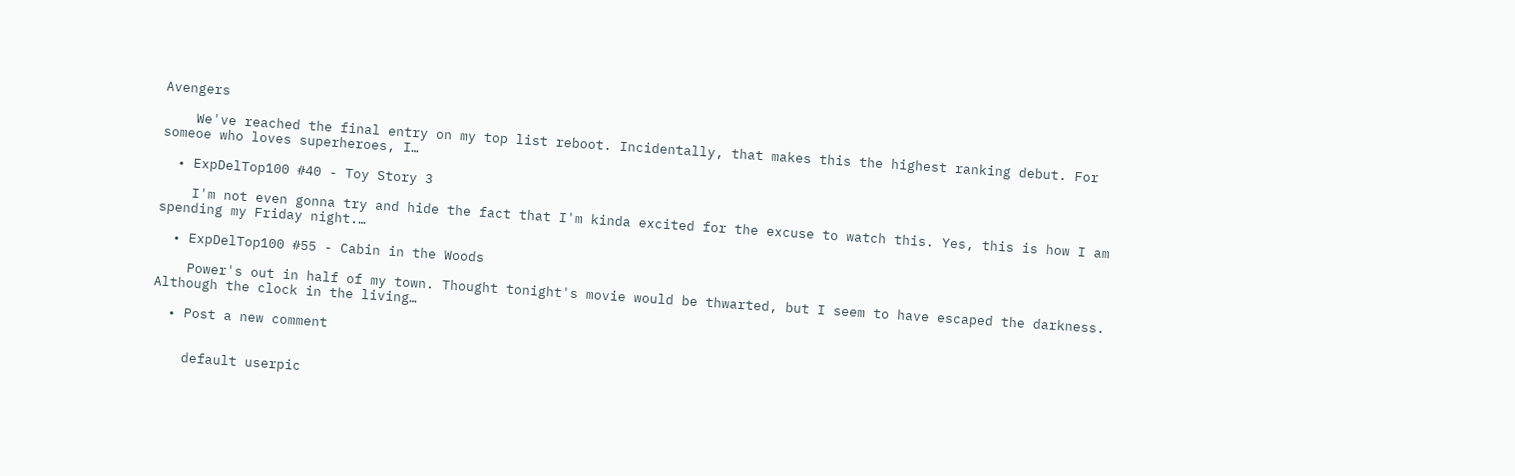Avengers

    We've reached the final entry on my top list reboot. Incidentally, that makes this the highest ranking debut. For someoe who loves superheroes, I…

  • ExpDelTop100 #40 - Toy Story 3

    I'm not even gonna try and hide the fact that I'm kinda excited for the excuse to watch this. Yes, this is how I am spending my Friday night.…

  • ExpDelTop100 #55 - Cabin in the Woods

    Power's out in half of my town. Thought tonight's movie would be thwarted, but I seem to have escaped the darkness. Although the clock in the living…

  • Post a new comment


    default userpic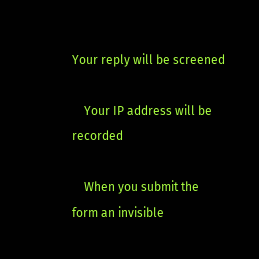Your reply will be screened

    Your IP address will be recorded

    When you submit the form an invisible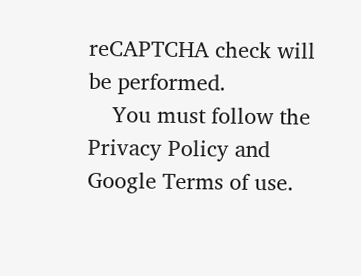reCAPTCHA check will be performed.
    You must follow the Privacy Policy and Google Terms of use.